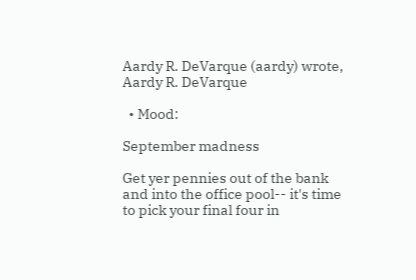Aardy R. DeVarque (aardy) wrote,
Aardy R. DeVarque

  • Mood:

September madness

Get yer pennies out of the bank and into the office pool-- it's time to pick your final four in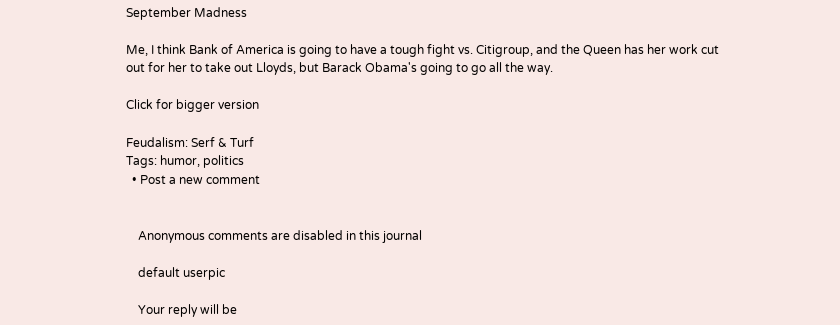September Madness

Me, I think Bank of America is going to have a tough fight vs. Citigroup, and the Queen has her work cut out for her to take out Lloyds, but Barack Obama's going to go all the way.

Click for bigger version

Feudalism: Serf & Turf
Tags: humor, politics
  • Post a new comment


    Anonymous comments are disabled in this journal

    default userpic

    Your reply will be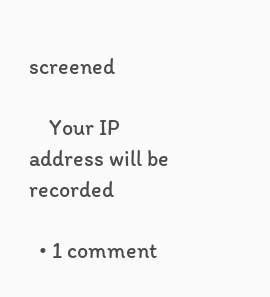screened

    Your IP address will be recorded

  • 1 comment